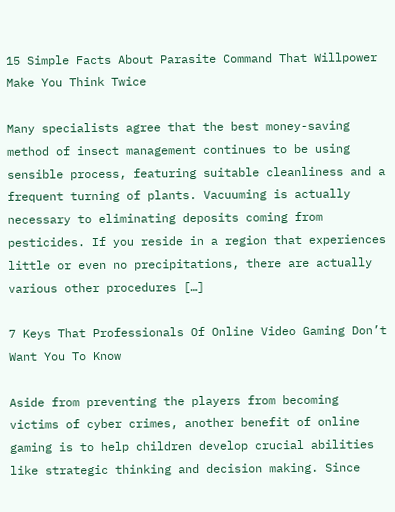15 Simple Facts About Parasite Command That Willpower Make You Think Twice

Many specialists agree that the best money-saving method of insect management continues to be using sensible process, featuring suitable cleanliness and a frequent turning of plants. Vacuuming is actually necessary to eliminating deposits coming from pesticides. If you reside in a region that experiences little or even no precipitations, there are actually various other procedures […]

7 Keys That Professionals Of Online Video Gaming Don’t Want You To Know

Aside from preventing the players from becoming victims of cyber crimes, another benefit of online gaming is to help children develop crucial abilities like strategic thinking and decision making. Since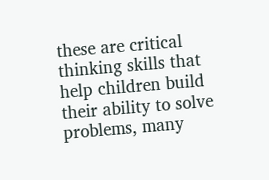these are critical thinking skills that help children build their ability to solve problems, many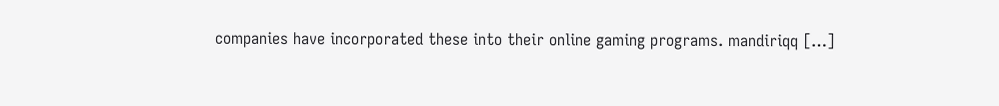companies have incorporated these into their online gaming programs. mandiriqq […]